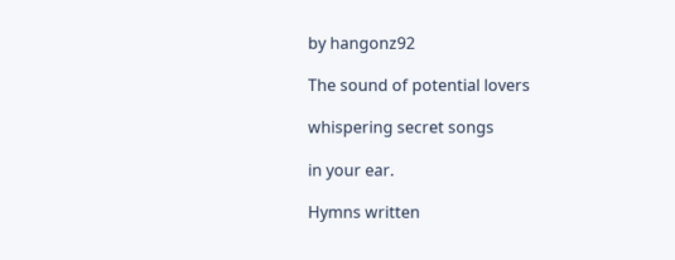by hangonz92

The sound of potential lovers

whispering secret songs

in your ear.

Hymns written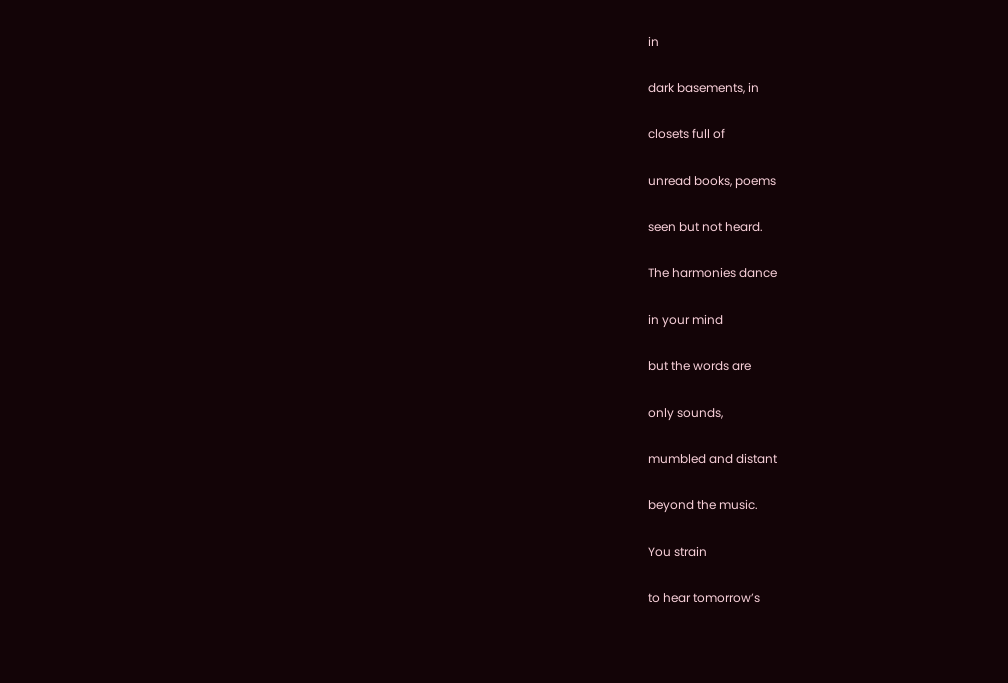in

dark basements, in

closets full of

unread books, poems

seen but not heard.

The harmonies dance

in your mind

but the words are

only sounds,

mumbled and distant

beyond the music.

You strain

to hear tomorrow’s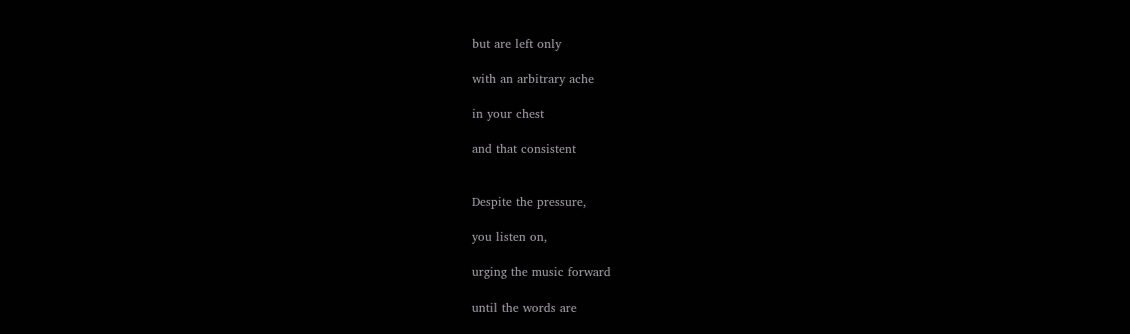but are left only

with an arbitrary ache

in your chest

and that consistent


Despite the pressure,

you listen on,

urging the music forward

until the words are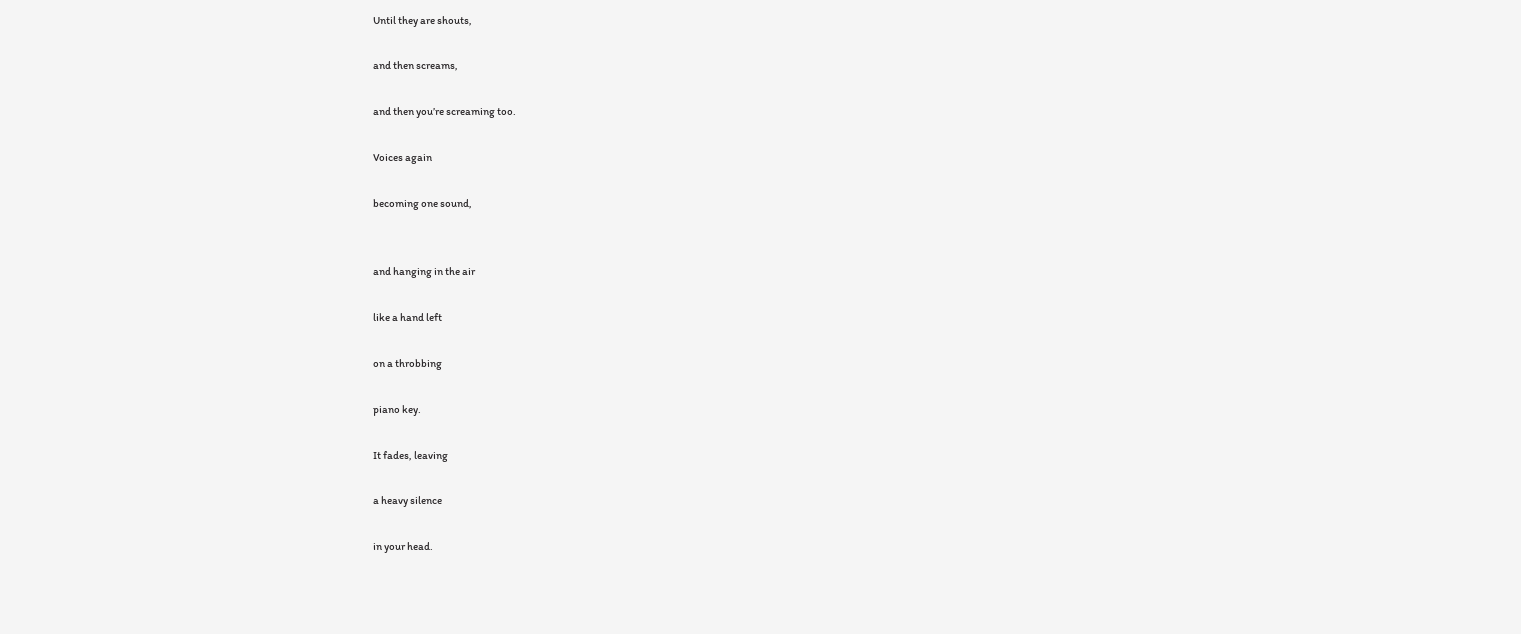Until they are shouts,

and then screams,

and then you’re screaming too.

Voices again

becoming one sound,


and hanging in the air

like a hand left

on a throbbing

piano key.

It fades, leaving

a heavy silence

in your head.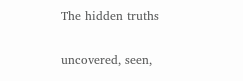The hidden truths

uncovered, seen,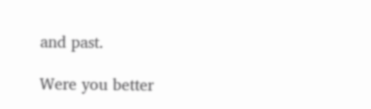and past.

Were you better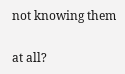not knowing them

at all?